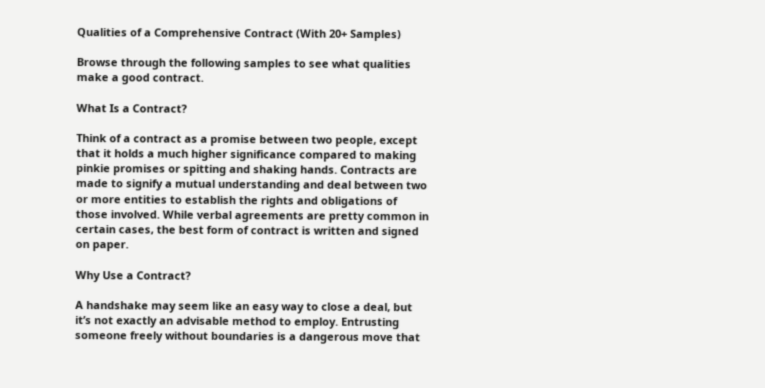Qualities of a Comprehensive Contract (With 20+ Samples)

Browse through the following samples to see what qualities make a good contract.

What Is a Contract?

Think of a contract as a promise between two people, except that it holds a much higher significance compared to making pinkie promises or spitting and shaking hands. Contracts are made to signify a mutual understanding and deal between two or more entities to establish the rights and obligations of those involved. While verbal agreements are pretty common in certain cases, the best form of contract is written and signed on paper.

Why Use a Contract?

A handshake may seem like an easy way to close a deal, but it’s not exactly an advisable method to employ. Entrusting someone freely without boundaries is a dangerous move that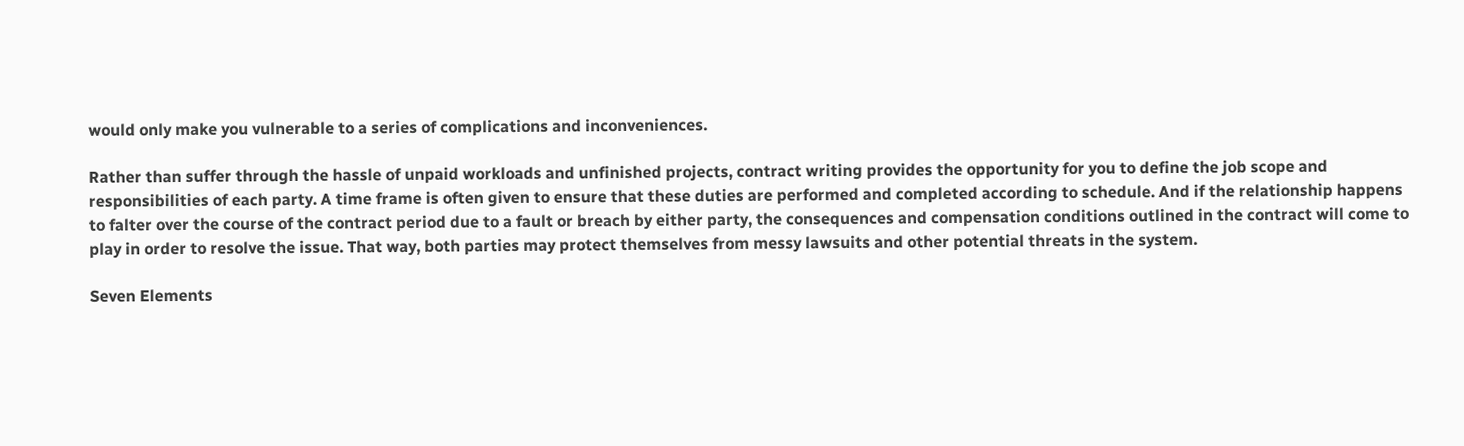would only make you vulnerable to a series of complications and inconveniences.

Rather than suffer through the hassle of unpaid workloads and unfinished projects, contract writing provides the opportunity for you to define the job scope and responsibilities of each party. A time frame is often given to ensure that these duties are performed and completed according to schedule. And if the relationship happens to falter over the course of the contract period due to a fault or breach by either party, the consequences and compensation conditions outlined in the contract will come to play in order to resolve the issue. That way, both parties may protect themselves from messy lawsuits and other potential threats in the system.

Seven Elements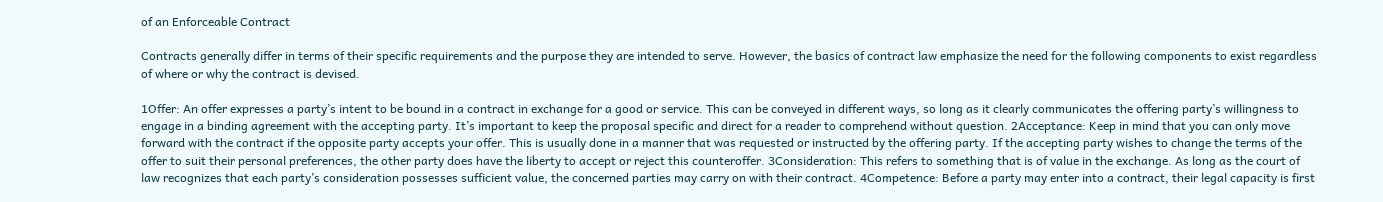of an Enforceable Contract

Contracts generally differ in terms of their specific requirements and the purpose they are intended to serve. However, the basics of contract law emphasize the need for the following components to exist regardless of where or why the contract is devised.

1Offer: An offer expresses a party’s intent to be bound in a contract in exchange for a good or service. This can be conveyed in different ways, so long as it clearly communicates the offering party’s willingness to engage in a binding agreement with the accepting party. It’s important to keep the proposal specific and direct for a reader to comprehend without question. 2Acceptance: Keep in mind that you can only move forward with the contract if the opposite party accepts your offer. This is usually done in a manner that was requested or instructed by the offering party. If the accepting party wishes to change the terms of the offer to suit their personal preferences, the other party does have the liberty to accept or reject this counteroffer. 3Consideration: This refers to something that is of value in the exchange. As long as the court of law recognizes that each party’s consideration possesses sufficient value, the concerned parties may carry on with their contract. 4Competence: Before a party may enter into a contract, their legal capacity is first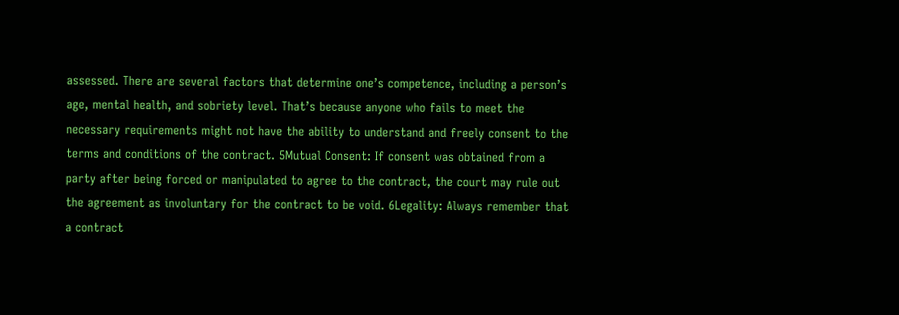assessed. There are several factors that determine one’s competence, including a person’s age, mental health, and sobriety level. That’s because anyone who fails to meet the necessary requirements might not have the ability to understand and freely consent to the terms and conditions of the contract. 5Mutual Consent: If consent was obtained from a party after being forced or manipulated to agree to the contract, the court may rule out the agreement as involuntary for the contract to be void. 6Legality: Always remember that a contract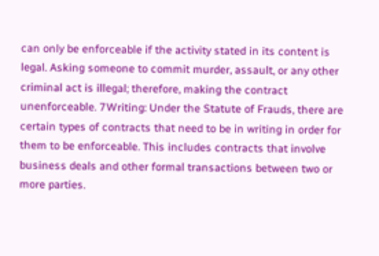can only be enforceable if the activity stated in its content is legal. Asking someone to commit murder, assault, or any other criminal act is illegal; therefore, making the contract unenforceable. 7Writing: Under the Statute of Frauds, there are certain types of contracts that need to be in writing in order for them to be enforceable. This includes contracts that involve business deals and other formal transactions between two or more parties.